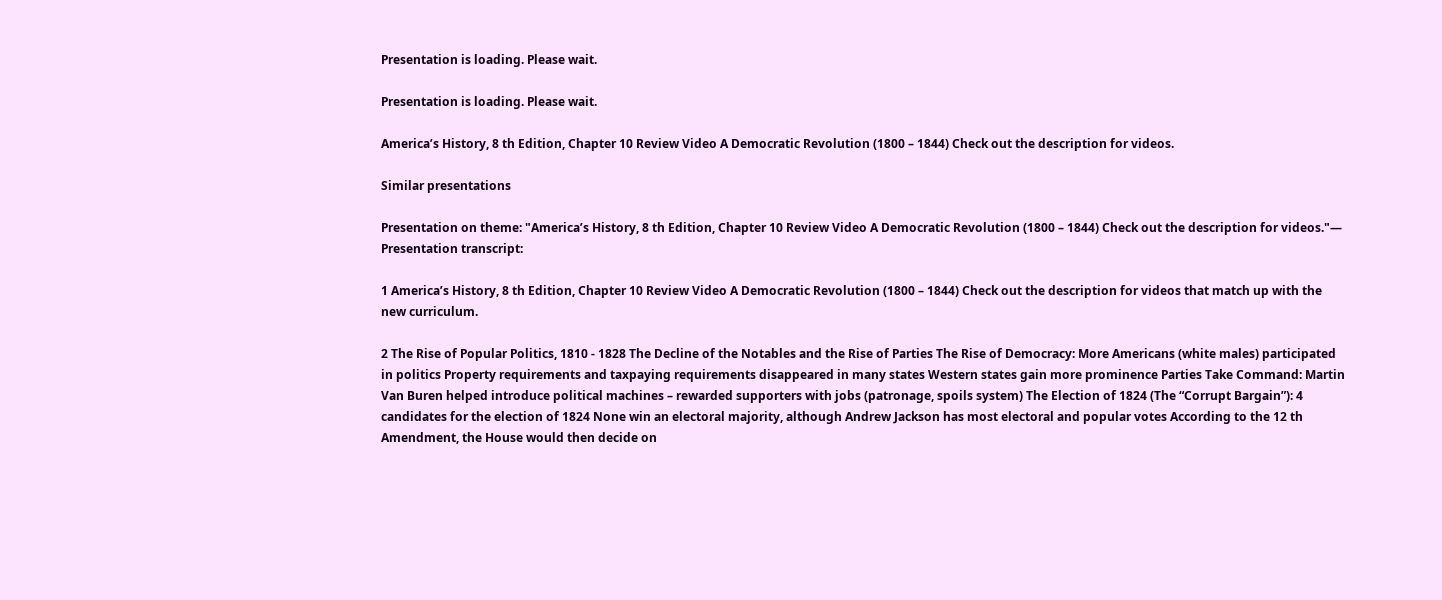Presentation is loading. Please wait.

Presentation is loading. Please wait.

America’s History, 8 th Edition, Chapter 10 Review Video A Democratic Revolution (1800 – 1844) Check out the description for videos.

Similar presentations

Presentation on theme: "America’s History, 8 th Edition, Chapter 10 Review Video A Democratic Revolution (1800 – 1844) Check out the description for videos."— Presentation transcript:

1 America’s History, 8 th Edition, Chapter 10 Review Video A Democratic Revolution (1800 – 1844) Check out the description for videos that match up with the new curriculum.

2 The Rise of Popular Politics, 1810 - 1828 The Decline of the Notables and the Rise of Parties The Rise of Democracy: More Americans (white males) participated in politics Property requirements and taxpaying requirements disappeared in many states Western states gain more prominence Parties Take Command: Martin Van Buren helped introduce political machines – rewarded supporters with jobs (patronage, spoils system) The Election of 1824 (The “Corrupt Bargain”): 4 candidates for the election of 1824 None win an electoral majority, although Andrew Jackson has most electoral and popular votes According to the 12 th Amendment, the House would then decide on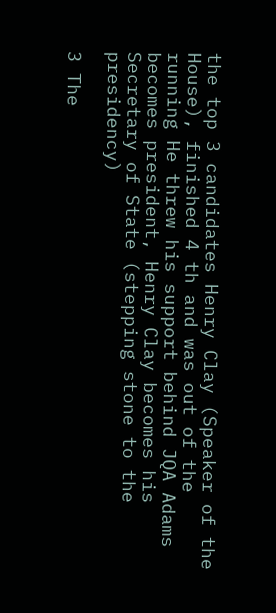the top 3 candidates Henry Clay (Speaker of the House), finished 4 th and was out of the running He threw his support behind JQA Adams becomes president, Henry Clay becomes his Secretary of State (stepping stone to the presidency)

3 The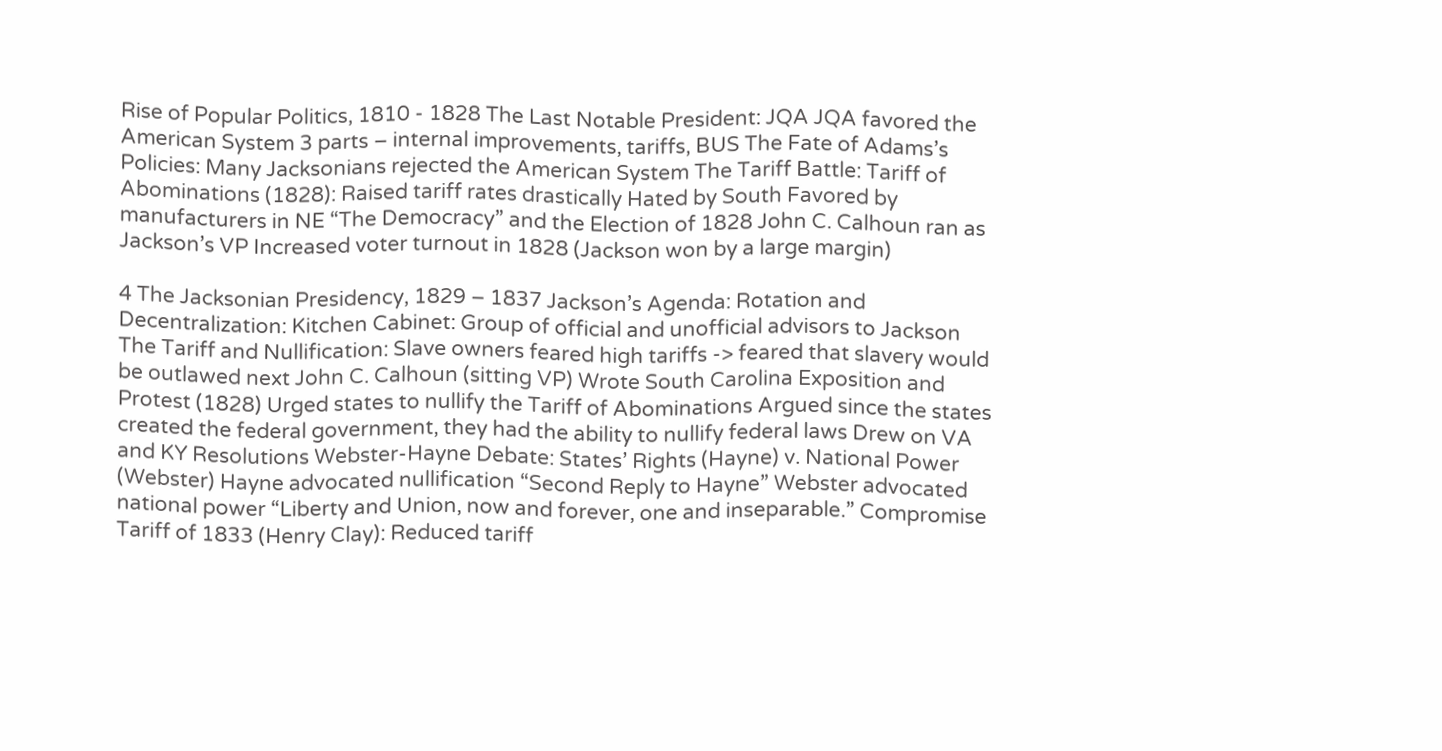Rise of Popular Politics, 1810 - 1828 The Last Notable President: JQA JQA favored the American System 3 parts – internal improvements, tariffs, BUS The Fate of Adams’s Policies: Many Jacksonians rejected the American System The Tariff Battle: Tariff of Abominations (1828): Raised tariff rates drastically Hated by South Favored by manufacturers in NE “The Democracy” and the Election of 1828 John C. Calhoun ran as Jackson’s VP Increased voter turnout in 1828 (Jackson won by a large margin)

4 The Jacksonian Presidency, 1829 – 1837 Jackson’s Agenda: Rotation and Decentralization: Kitchen Cabinet: Group of official and unofficial advisors to Jackson The Tariff and Nullification: Slave owners feared high tariffs -> feared that slavery would be outlawed next John C. Calhoun (sitting VP) Wrote South Carolina Exposition and Protest (1828) Urged states to nullify the Tariff of Abominations Argued since the states created the federal government, they had the ability to nullify federal laws Drew on VA and KY Resolutions Webster-Hayne Debate: States’ Rights (Hayne) v. National Power (Webster) Hayne advocated nullification “Second Reply to Hayne” Webster advocated national power “Liberty and Union, now and forever, one and inseparable.” Compromise Tariff of 1833 (Henry Clay): Reduced tariff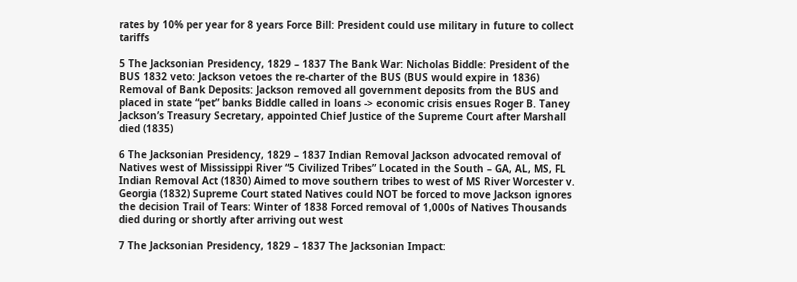rates by 10% per year for 8 years Force Bill: President could use military in future to collect tariffs

5 The Jacksonian Presidency, 1829 – 1837 The Bank War: Nicholas Biddle: President of the BUS 1832 veto: Jackson vetoes the re-charter of the BUS (BUS would expire in 1836) Removal of Bank Deposits: Jackson removed all government deposits from the BUS and placed in state “pet” banks Biddle called in loans -> economic crisis ensues Roger B. Taney Jackson’s Treasury Secretary, appointed Chief Justice of the Supreme Court after Marshall died (1835)

6 The Jacksonian Presidency, 1829 – 1837 Indian Removal Jackson advocated removal of Natives west of Mississippi River “5 Civilized Tribes” Located in the South – GA, AL, MS, FL Indian Removal Act (1830) Aimed to move southern tribes to west of MS River Worcester v. Georgia (1832) Supreme Court stated Natives could NOT be forced to move Jackson ignores the decision Trail of Tears: Winter of 1838 Forced removal of 1,000s of Natives Thousands died during or shortly after arriving out west

7 The Jacksonian Presidency, 1829 – 1837 The Jacksonian Impact: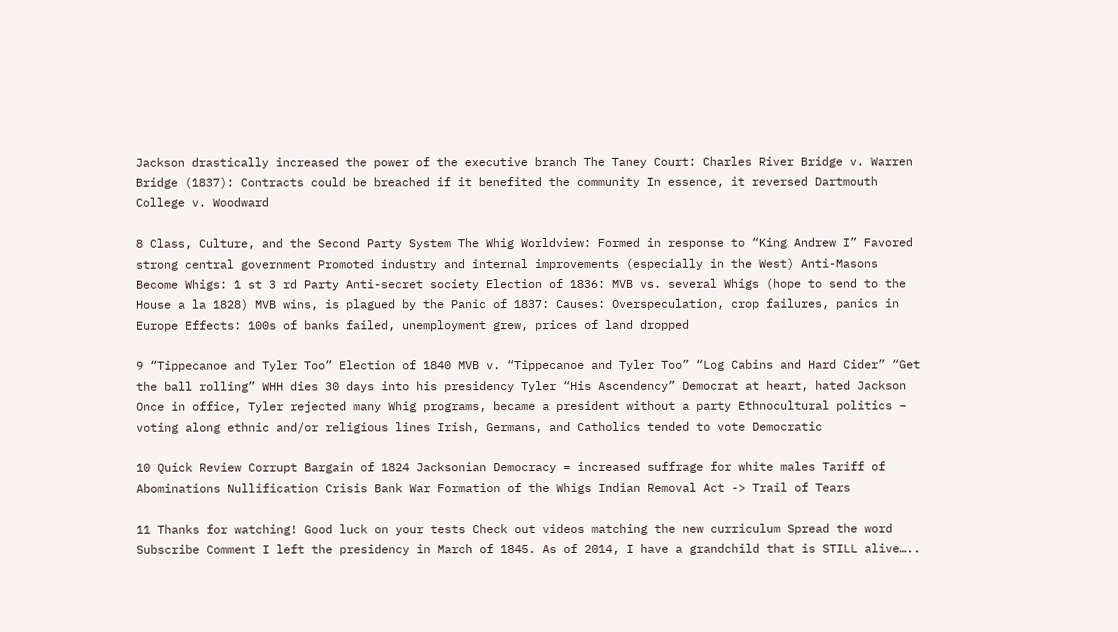Jackson drastically increased the power of the executive branch The Taney Court: Charles River Bridge v. Warren Bridge (1837): Contracts could be breached if it benefited the community In essence, it reversed Dartmouth College v. Woodward

8 Class, Culture, and the Second Party System The Whig Worldview: Formed in response to “King Andrew I” Favored strong central government Promoted industry and internal improvements (especially in the West) Anti-Masons Become Whigs: 1 st 3 rd Party Anti-secret society Election of 1836: MVB vs. several Whigs (hope to send to the House a la 1828) MVB wins, is plagued by the Panic of 1837: Causes: Overspeculation, crop failures, panics in Europe Effects: 100s of banks failed, unemployment grew, prices of land dropped

9 “Tippecanoe and Tyler Too” Election of 1840 MVB v. “Tippecanoe and Tyler Too” “Log Cabins and Hard Cider” “Get the ball rolling” WHH dies 30 days into his presidency Tyler “His Ascendency” Democrat at heart, hated Jackson Once in office, Tyler rejected many Whig programs, became a president without a party Ethnocultural politics – voting along ethnic and/or religious lines Irish, Germans, and Catholics tended to vote Democratic

10 Quick Review Corrupt Bargain of 1824 Jacksonian Democracy = increased suffrage for white males Tariff of Abominations Nullification Crisis Bank War Formation of the Whigs Indian Removal Act -> Trail of Tears

11 Thanks for watching! Good luck on your tests Check out videos matching the new curriculum Spread the word Subscribe Comment I left the presidency in March of 1845. As of 2014, I have a grandchild that is STILL alive…..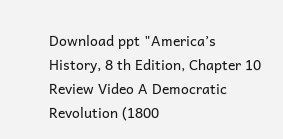Download ppt "America’s History, 8 th Edition, Chapter 10 Review Video A Democratic Revolution (1800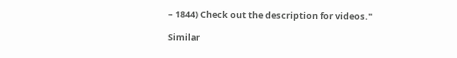– 1844) Check out the description for videos."

Similar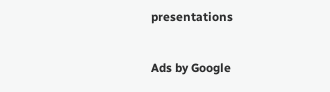presentations

Ads by Google